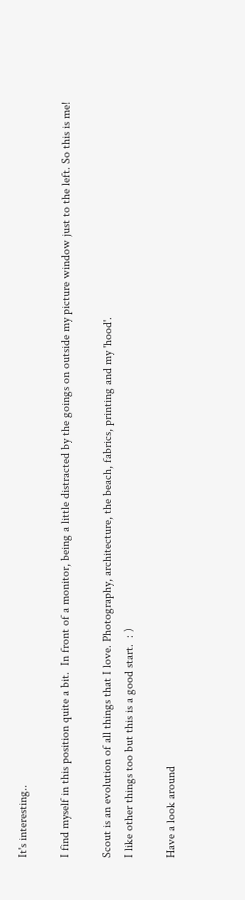It's interesting..

I find myself in this position quite a bit.  In front of a monitor, being a little distracted by the goings on outside my picture window just to the left. So this is me!

Scout is an evolution of all things that I love. Photography, architecture, the beach, fabrics, printing and my 'hood'.
I like other things too but this is a good start.  : )

Have a look around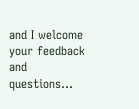and I welcome your feedback and questions...